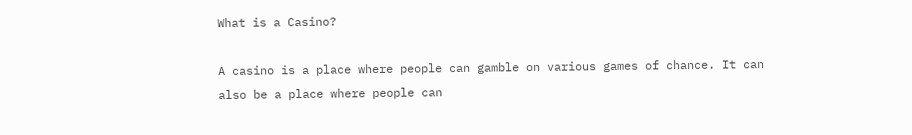What is a Casino?

A casino is a place where people can gamble on various games of chance. It can also be a place where people can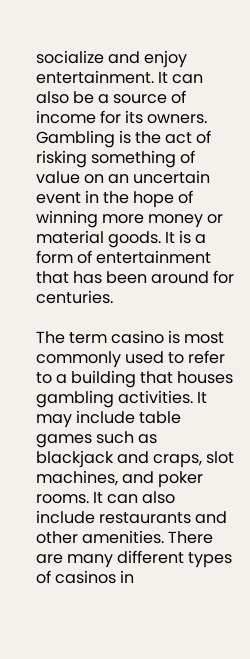socialize and enjoy entertainment. It can also be a source of income for its owners. Gambling is the act of risking something of value on an uncertain event in the hope of winning more money or material goods. It is a form of entertainment that has been around for centuries.

The term casino is most commonly used to refer to a building that houses gambling activities. It may include table games such as blackjack and craps, slot machines, and poker rooms. It can also include restaurants and other amenities. There are many different types of casinos in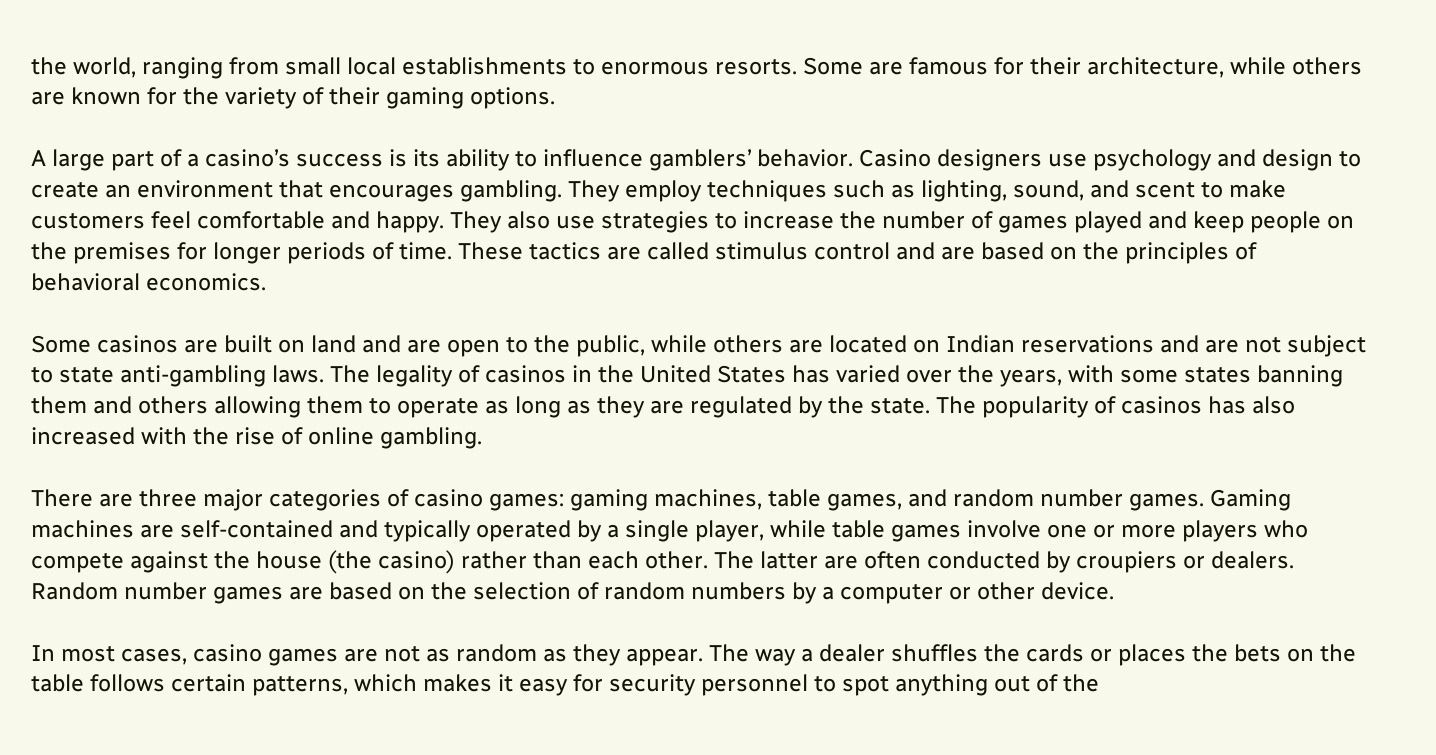the world, ranging from small local establishments to enormous resorts. Some are famous for their architecture, while others are known for the variety of their gaming options.

A large part of a casino’s success is its ability to influence gamblers’ behavior. Casino designers use psychology and design to create an environment that encourages gambling. They employ techniques such as lighting, sound, and scent to make customers feel comfortable and happy. They also use strategies to increase the number of games played and keep people on the premises for longer periods of time. These tactics are called stimulus control and are based on the principles of behavioral economics.

Some casinos are built on land and are open to the public, while others are located on Indian reservations and are not subject to state anti-gambling laws. The legality of casinos in the United States has varied over the years, with some states banning them and others allowing them to operate as long as they are regulated by the state. The popularity of casinos has also increased with the rise of online gambling.

There are three major categories of casino games: gaming machines, table games, and random number games. Gaming machines are self-contained and typically operated by a single player, while table games involve one or more players who compete against the house (the casino) rather than each other. The latter are often conducted by croupiers or dealers. Random number games are based on the selection of random numbers by a computer or other device.

In most cases, casino games are not as random as they appear. The way a dealer shuffles the cards or places the bets on the table follows certain patterns, which makes it easy for security personnel to spot anything out of the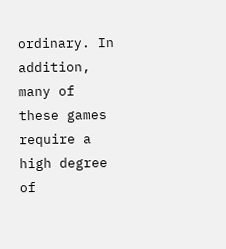ordinary. In addition, many of these games require a high degree of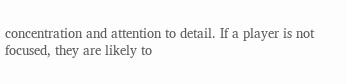concentration and attention to detail. If a player is not focused, they are likely to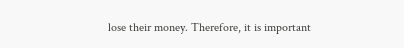lose their money. Therefore, it is important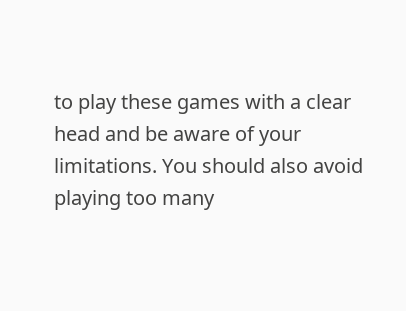to play these games with a clear head and be aware of your limitations. You should also avoid playing too many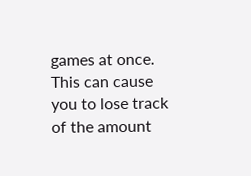games at once. This can cause you to lose track of the amount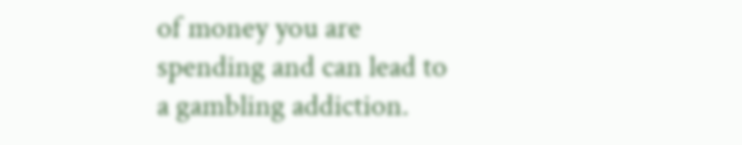of money you are spending and can lead to a gambling addiction.